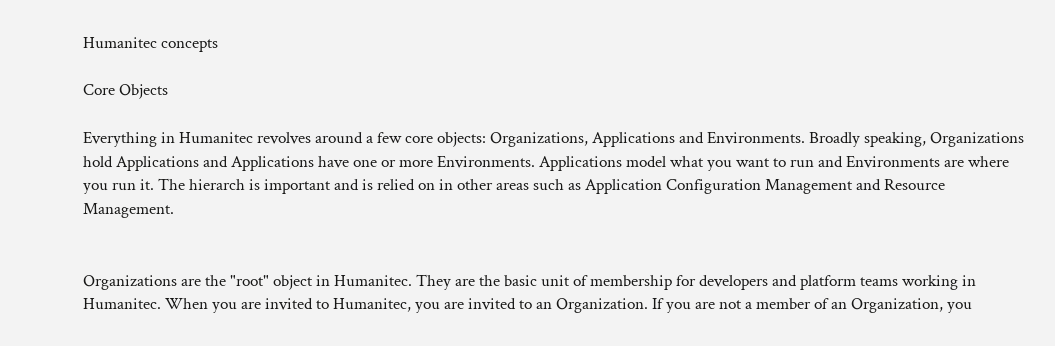Humanitec concepts

Core Objects

Everything in Humanitec revolves around a few core objects: Organizations, Applications and Environments. Broadly speaking, Organizations hold Applications and Applications have one or more Environments. Applications model what you want to run and Environments are where you run it. The hierarch is important and is relied on in other areas such as Application Configuration Management and Resource Management.


Organizations are the "root" object in Humanitec. They are the basic unit of membership for developers and platform teams working in Humanitec. When you are invited to Humanitec, you are invited to an Organization. If you are not a member of an Organization, you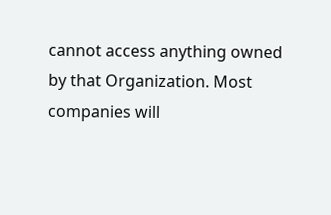cannot access anything owned by that Organization. Most companies will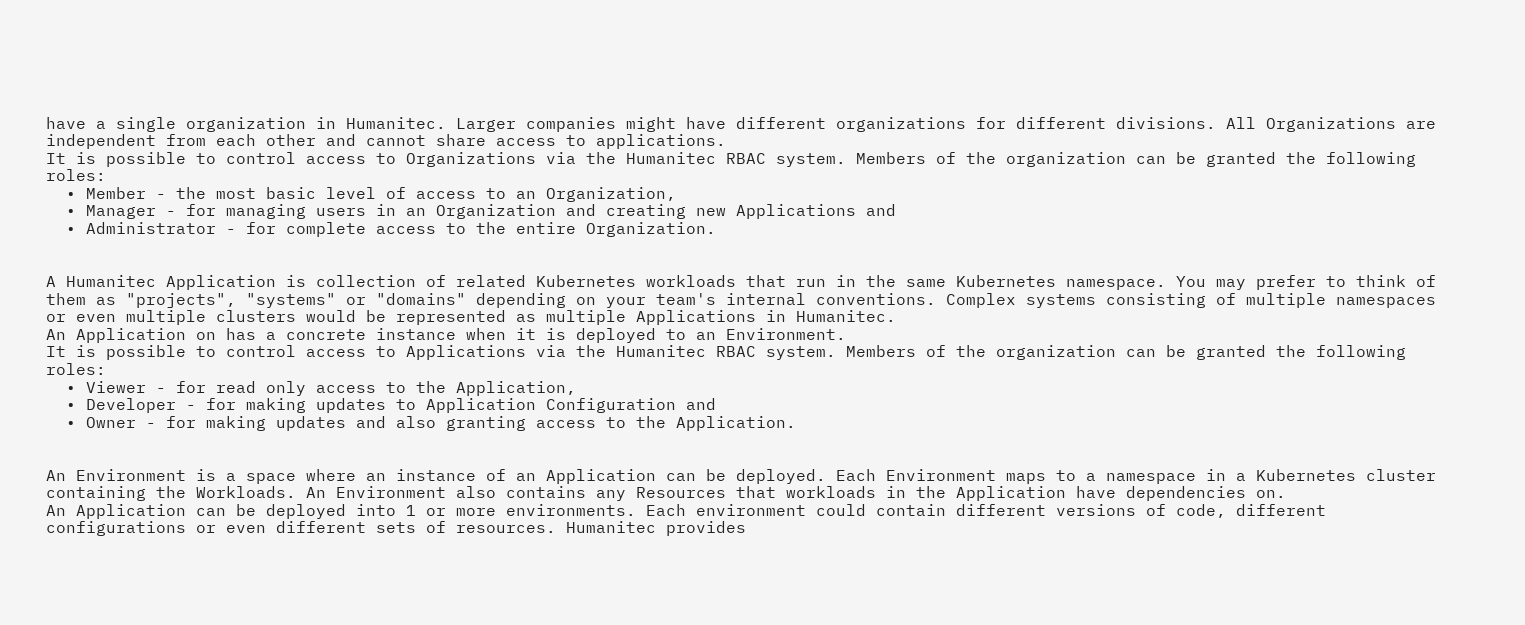have a single organization in Humanitec. Larger companies might have different organizations for different divisions. All Organizations are independent from each other and cannot share access to applications.
It is possible to control access to Organizations via the Humanitec RBAC system. Members of the organization can be granted the following roles:
  • Member - the most basic level of access to an Organization,
  • Manager - for managing users in an Organization and creating new Applications and
  • Administrator - for complete access to the entire Organization.


A Humanitec Application is collection of related Kubernetes workloads that run in the same Kubernetes namespace. You may prefer to think of them as "projects", "systems" or "domains" depending on your team's internal conventions. Complex systems consisting of multiple namespaces or even multiple clusters would be represented as multiple Applications in Humanitec.
An Application on has a concrete instance when it is deployed to an Environment.
It is possible to control access to Applications via the Humanitec RBAC system. Members of the organization can be granted the following roles:
  • Viewer - for read only access to the Application,
  • Developer - for making updates to Application Configuration and
  • Owner - for making updates and also granting access to the Application.


An Environment is a space where an instance of an Application can be deployed. Each Environment maps to a namespace in a Kubernetes cluster containing the Workloads. An Environment also contains any Resources that workloads in the Application have dependencies on.
An Application can be deployed into 1 or more environments. Each environment could contain different versions of code, different configurations or even different sets of resources. Humanitec provides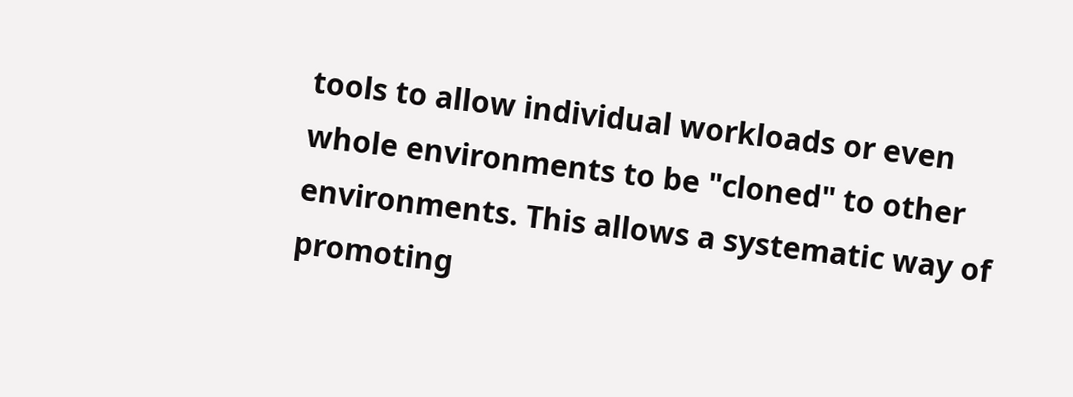tools to allow individual workloads or even whole environments to be "cloned" to other environments. This allows a systematic way of promoting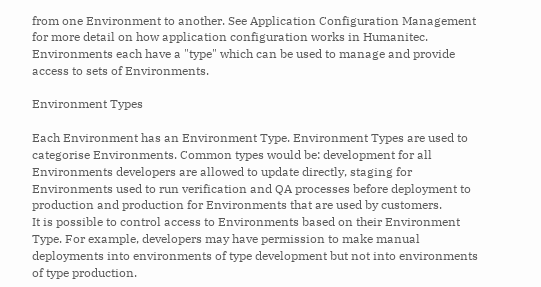from one Environment to another. See Application Configuration Management for more detail on how application configuration works in Humanitec.
Environments each have a "type" which can be used to manage and provide access to sets of Environments.

Environment Types

Each Environment has an Environment Type. Environment Types are used to categorise Environments. Common types would be: development for all Environments developers are allowed to update directly, staging for Environments used to run verification and QA processes before deployment to production and production for Environments that are used by customers.
It is possible to control access to Environments based on their Environment Type. For example, developers may have permission to make manual deployments into environments of type development but not into environments of type production.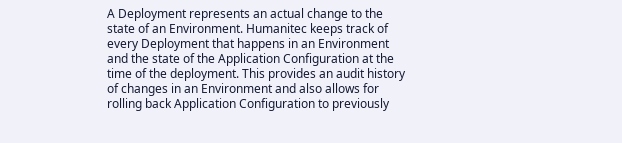A Deployment represents an actual change to the state of an Environment. Humanitec keeps track of every Deployment that happens in an Environment and the state of the Application Configuration at the time of the deployment. This provides an audit history of changes in an Environment and also allows for rolling back Application Configuration to previously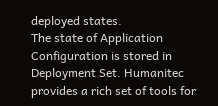deployed states.
The state of Application Configuration is stored in Deployment Set. Humanitec provides a rich set of tools for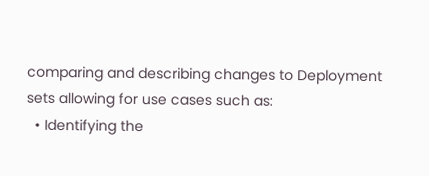comparing and describing changes to Deployment sets allowing for use cases such as:
  • Identifying the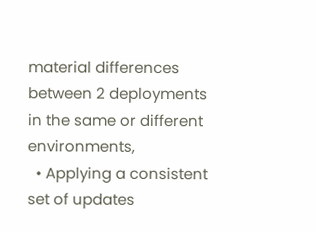material differences between 2 deployments in the same or different environments,
  • Applying a consistent set of updates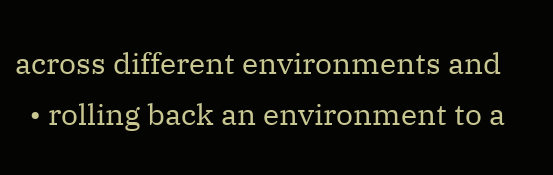across different environments and
  • rolling back an environment to a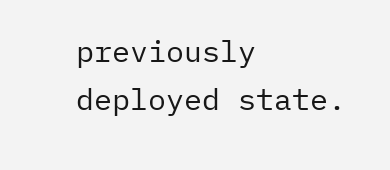previously deployed state.